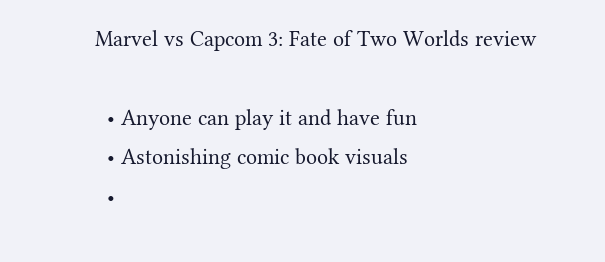Marvel vs Capcom 3: Fate of Two Worlds review

  • Anyone can play it and have fun
  • Astonishing comic book visuals
  •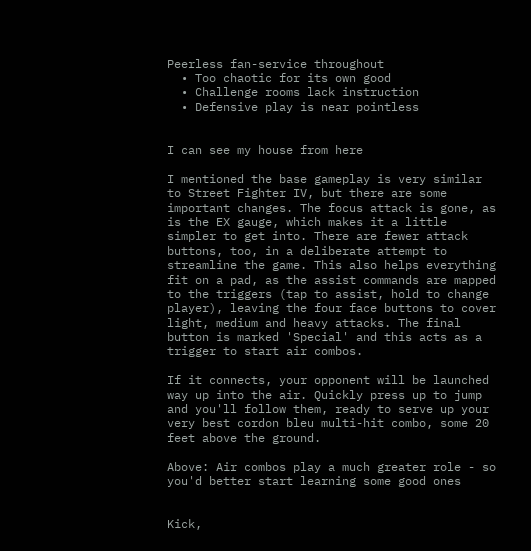Peerless fan-service throughout
  • Too chaotic for its own good
  • Challenge rooms lack instruction
  • Defensive play is near pointless


I can see my house from here

I mentioned the base gameplay is very similar to Street Fighter IV, but there are some important changes. The focus attack is gone, as is the EX gauge, which makes it a little simpler to get into. There are fewer attack buttons, too, in a deliberate attempt to streamline the game. This also helps everything fit on a pad, as the assist commands are mapped to the triggers (tap to assist, hold to change player), leaving the four face buttons to cover light, medium and heavy attacks. The final button is marked 'Special' and this acts as a trigger to start air combos.

If it connects, your opponent will be launched way up into the air. Quickly press up to jump and you'll follow them, ready to serve up your very best cordon bleu multi-hit combo, some 20 feet above the ground.

Above: Air combos play a much greater role - so you'd better start learning some good ones


Kick,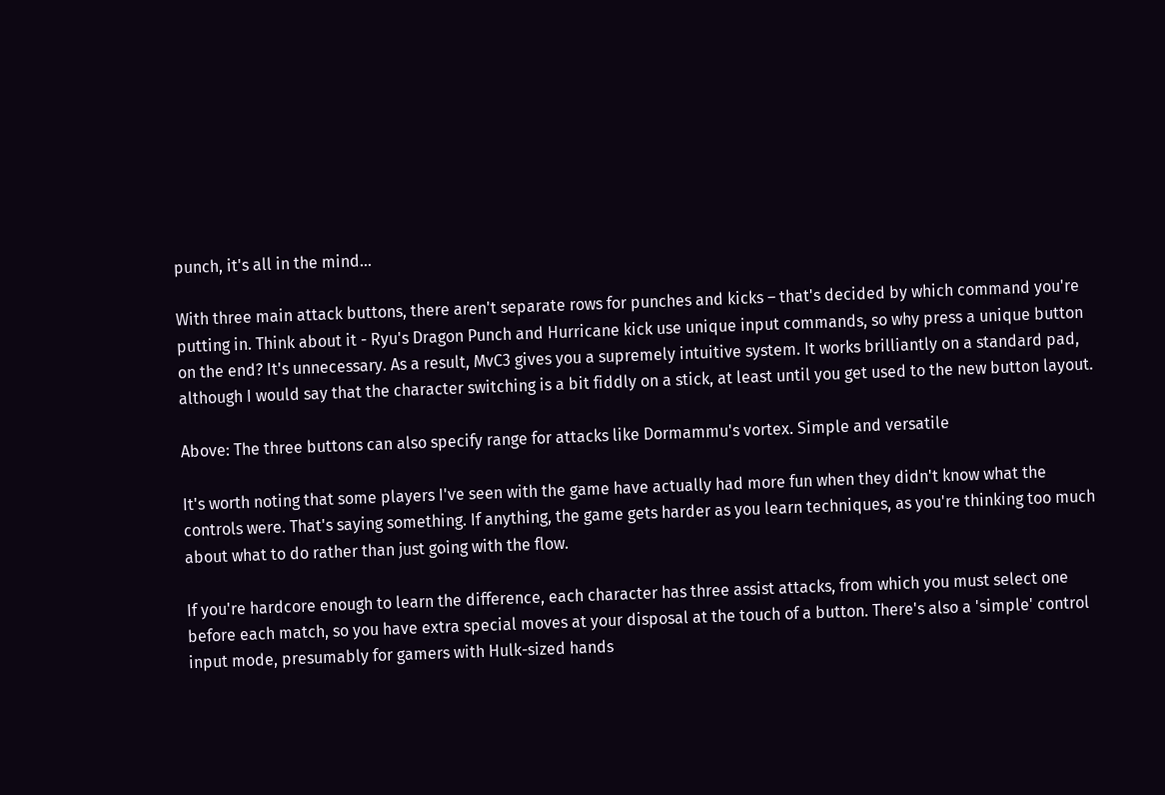punch, it's all in the mind...

With three main attack buttons, there aren't separate rows for punches and kicks – that's decided by which command you're putting in. Think about it - Ryu's Dragon Punch and Hurricane kick use unique input commands, so why press a unique button on the end? It's unnecessary. As a result, MvC3 gives you a supremely intuitive system. It works brilliantly on a standard pad, although I would say that the character switching is a bit fiddly on a stick, at least until you get used to the new button layout.

Above: The three buttons can also specify range for attacks like Dormammu's vortex. Simple and versatile

It's worth noting that some players I've seen with the game have actually had more fun when they didn't know what the controls were. That's saying something. If anything, the game gets harder as you learn techniques, as you're thinking too much about what to do rather than just going with the flow.

If you're hardcore enough to learn the difference, each character has three assist attacks, from which you must select one before each match, so you have extra special moves at your disposal at the touch of a button. There's also a 'simple' control input mode, presumably for gamers with Hulk-sized hands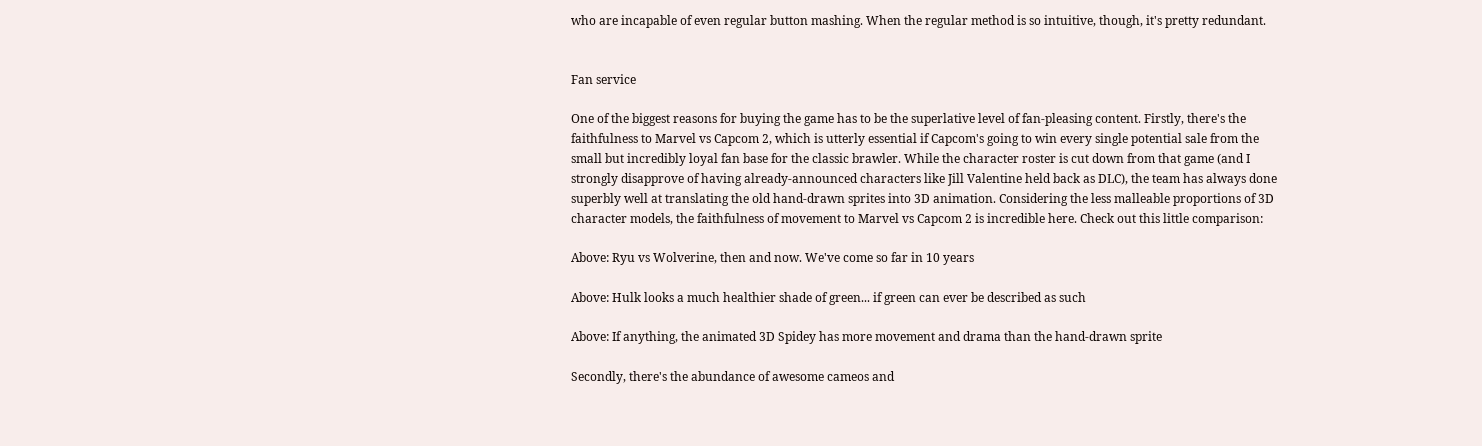who are incapable of even regular button mashing. When the regular method is so intuitive, though, it's pretty redundant.


Fan service

One of the biggest reasons for buying the game has to be the superlative level of fan-pleasing content. Firstly, there's the faithfulness to Marvel vs Capcom 2, which is utterly essential if Capcom's going to win every single potential sale from the small but incredibly loyal fan base for the classic brawler. While the character roster is cut down from that game (and I strongly disapprove of having already-announced characters like Jill Valentine held back as DLC), the team has always done superbly well at translating the old hand-drawn sprites into 3D animation. Considering the less malleable proportions of 3D character models, the faithfulness of movement to Marvel vs Capcom 2 is incredible here. Check out this little comparison:

Above: Ryu vs Wolverine, then and now. We've come so far in 10 years

Above: Hulk looks a much healthier shade of green... if green can ever be described as such

Above: If anything, the animated 3D Spidey has more movement and drama than the hand-drawn sprite

Secondly, there's the abundance of awesome cameos and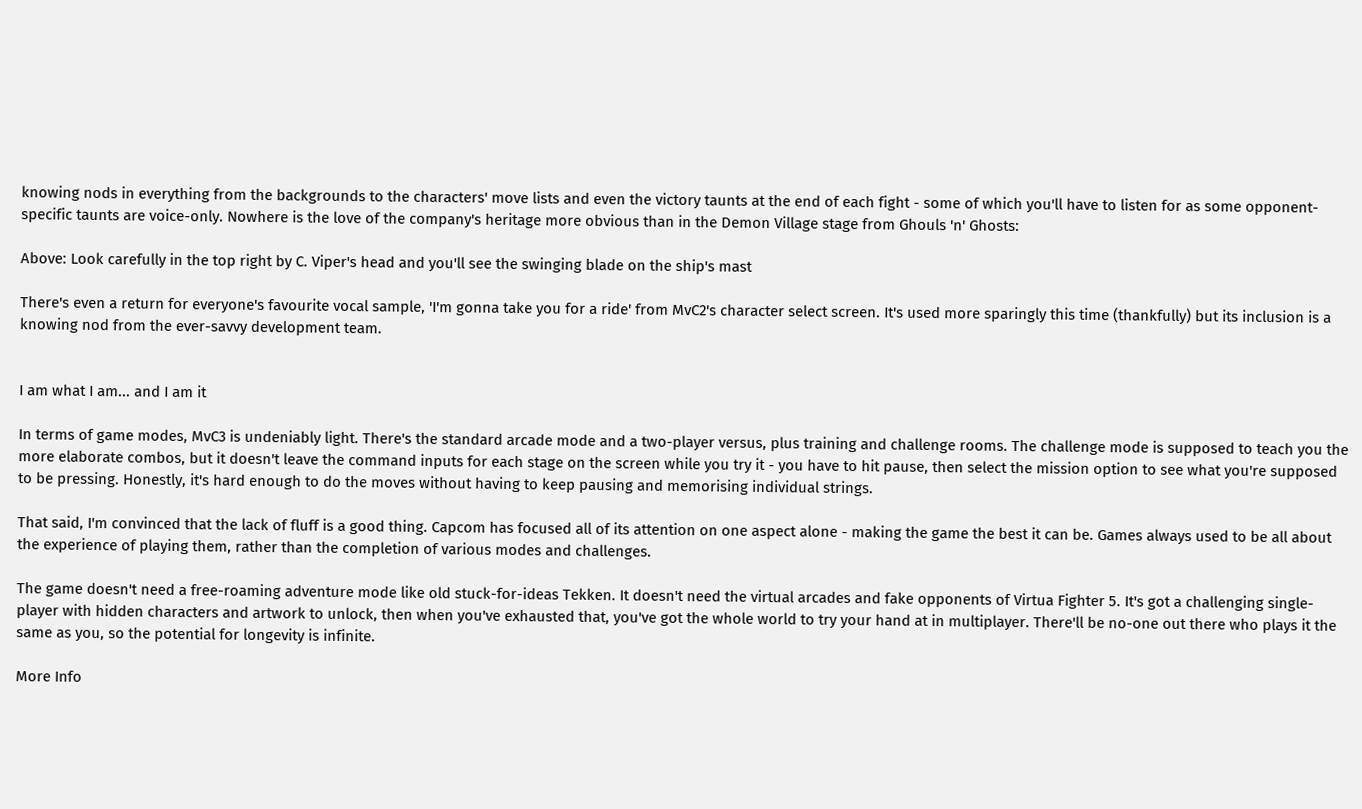knowing nods in everything from the backgrounds to the characters' move lists and even the victory taunts at the end of each fight - some of which you'll have to listen for as some opponent-specific taunts are voice-only. Nowhere is the love of the company's heritage more obvious than in the Demon Village stage from Ghouls 'n' Ghosts:

Above: Look carefully in the top right by C. Viper's head and you'll see the swinging blade on the ship's mast

There's even a return for everyone's favourite vocal sample, 'I'm gonna take you for a ride' from MvC2's character select screen. It's used more sparingly this time (thankfully) but its inclusion is a knowing nod from the ever-savvy development team.


I am what I am... and I am it

In terms of game modes, MvC3 is undeniably light. There's the standard arcade mode and a two-player versus, plus training and challenge rooms. The challenge mode is supposed to teach you the more elaborate combos, but it doesn't leave the command inputs for each stage on the screen while you try it - you have to hit pause, then select the mission option to see what you're supposed to be pressing. Honestly, it's hard enough to do the moves without having to keep pausing and memorising individual strings.

That said, I'm convinced that the lack of fluff is a good thing. Capcom has focused all of its attention on one aspect alone - making the game the best it can be. Games always used to be all about the experience of playing them, rather than the completion of various modes and challenges.

The game doesn't need a free-roaming adventure mode like old stuck-for-ideas Tekken. It doesn't need the virtual arcades and fake opponents of Virtua Fighter 5. It's got a challenging single-player with hidden characters and artwork to unlock, then when you've exhausted that, you've got the whole world to try your hand at in multiplayer. There'll be no-one out there who plays it the same as you, so the potential for longevity is infinite.

More Info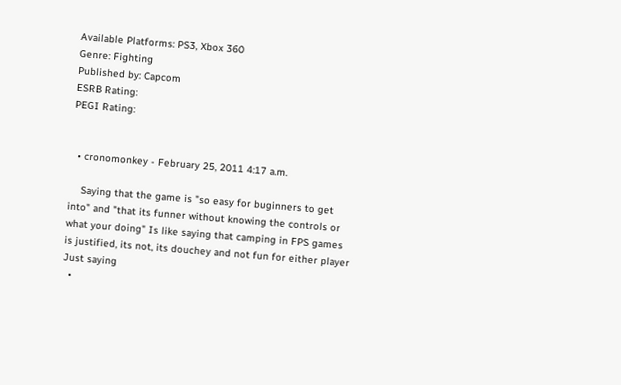Available Platforms: PS3, Xbox 360
Genre: Fighting
Published by: Capcom
ESRB Rating:
PEGI Rating:


  • cronomonkey - February 25, 2011 4:17 a.m.

    Saying that the game is "so easy for buginners to get into" and "that its funner without knowing the controls or what your doing" Is like saying that camping in FPS games is justified, its not, its douchey and not fun for either player Just saying
  •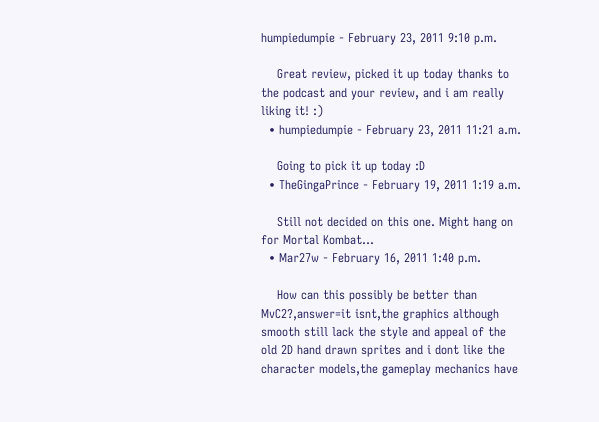humpiedumpie - February 23, 2011 9:10 p.m.

    Great review, picked it up today thanks to the podcast and your review, and i am really liking it! :)
  • humpiedumpie - February 23, 2011 11:21 a.m.

    Going to pick it up today :D
  • TheGingaPrince - February 19, 2011 1:19 a.m.

    Still not decided on this one. Might hang on for Mortal Kombat...
  • Mar27w - February 16, 2011 1:40 p.m.

    How can this possibly be better than MvC2?,answer=it isnt,the graphics although smooth still lack the style and appeal of the old 2D hand drawn sprites and i dont like the character models,the gameplay mechanics have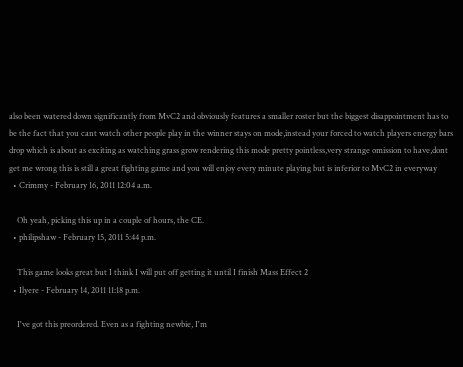also been watered down significantly from MvC2 and obviously features a smaller roster but the biggest disappointment has to be the fact that you cant watch other people play in the winner stays on mode,instead your forced to watch players energy bars drop which is about as exciting as watching grass grow rendering this mode pretty pointless,very strange omission to have,dont get me wrong this is still a great fighting game and you will enjoy every minute playing but is inferior to MvC2 in everyway
  • Crimmy - February 16, 2011 12:04 a.m.

    Oh yeah, picking this up in a couple of hours, the CE.
  • philipshaw - February 15, 2011 5:44 p.m.

    This game looks great but I think I will put off getting it until I finish Mass Effect 2
  • Ilyere - February 14, 2011 11:18 p.m.

    I've got this preordered. Even as a fighting newbie, I'm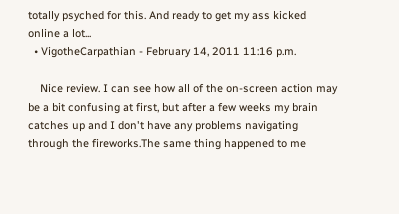totally psyched for this. And ready to get my ass kicked online a lot...
  • VigotheCarpathian - February 14, 2011 11:16 p.m.

    Nice review. I can see how all of the on-screen action may be a bit confusing at first, but after a few weeks my brain catches up and I don't have any problems navigating through the fireworks.The same thing happened to me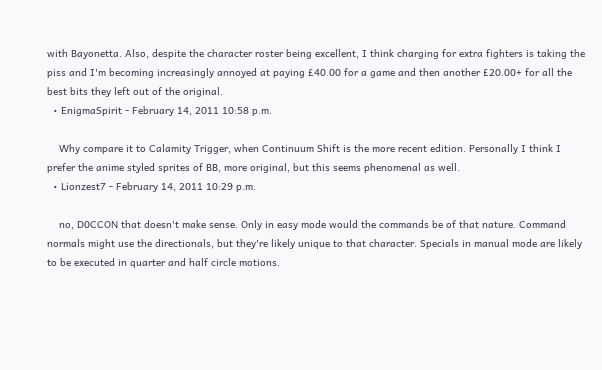with Bayonetta. Also, despite the character roster being excellent, I think charging for extra fighters is taking the piss and I'm becoming increasingly annoyed at paying £40.00 for a game and then another £20.00+ for all the best bits they left out of the original.
  • EnigmaSpirit - February 14, 2011 10:58 p.m.

    Why compare it to Calamity Trigger, when Continuum Shift is the more recent edition. Personally I think I prefer the anime styled sprites of BB, more original, but this seems phenomenal as well.
  • Lionzest7 - February 14, 2011 10:29 p.m.

    no, D0CCON that doesn't make sense. Only in easy mode would the commands be of that nature. Command normals might use the directionals, but they're likely unique to that character. Specials in manual mode are likely to be executed in quarter and half circle motions.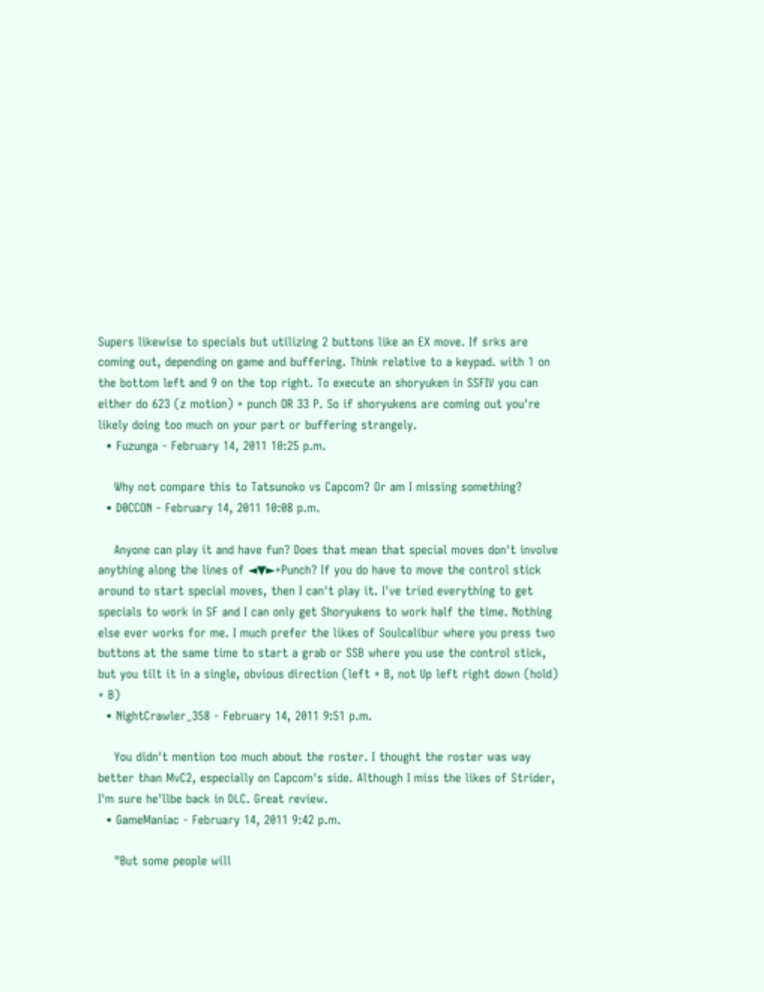Supers likewise to specials but utilizing 2 buttons like an EX move. If srks are coming out, depending on game and buffering. Think relative to a keypad. with 1 on the bottom left and 9 on the top right. To execute an shoryuken in SSFIV you can either do 623 (z motion) + punch OR 33 P. So if shoryukens are coming out you're likely doing too much on your part or buffering strangely.
  • Fuzunga - February 14, 2011 10:25 p.m.

    Why not compare this to Tatsunoko vs Capcom? Or am I missing something?
  • D0CCON - February 14, 2011 10:08 p.m.

    Anyone can play it and have fun? Does that mean that special moves don't involve anything along the lines of ◄▼►+Punch? If you do have to move the control stick around to start special moves, then I can't play it. I've tried everything to get specials to work in SF and I can only get Shoryukens to work half the time. Nothing else ever works for me. I much prefer the likes of Soulcalibur where you press two buttons at the same time to start a grab or SSB where you use the control stick, but you tilt it in a single, obvious direction (left + B, not Up left right down (hold) + B)
  • NightCrawler_358 - February 14, 2011 9:51 p.m.

    You didn't mention too much about the roster. I thought the roster was way better than MvC2, especially on Capcom's side. Although I miss the likes of Strider, I'm sure he'llbe back in DLC. Great review.
  • GameManiac - February 14, 2011 9:42 p.m.

    "But some people will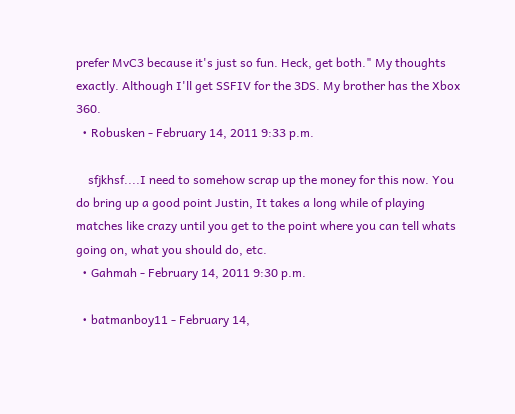prefer MvC3 because it's just so fun. Heck, get both." My thoughts exactly. Although I'll get SSFIV for the 3DS. My brother has the Xbox 360.
  • Robusken - February 14, 2011 9:33 p.m.

    sfjkhsf....I need to somehow scrap up the money for this now. You do bring up a good point Justin, It takes a long while of playing matches like crazy until you get to the point where you can tell whats going on, what you should do, etc.
  • Gahmah - February 14, 2011 9:30 p.m.

  • batmanboy11 - February 14,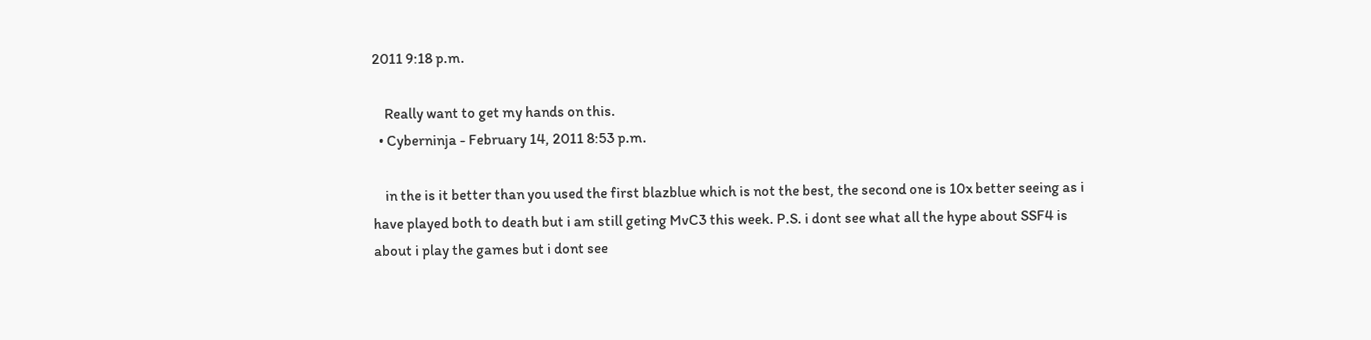2011 9:18 p.m.

    Really want to get my hands on this.
  • Cyberninja - February 14, 2011 8:53 p.m.

    in the is it better than you used the first blazblue which is not the best, the second one is 10x better seeing as i have played both to death but i am still geting MvC3 this week. P.S. i dont see what all the hype about SSF4 is about i play the games but i dont see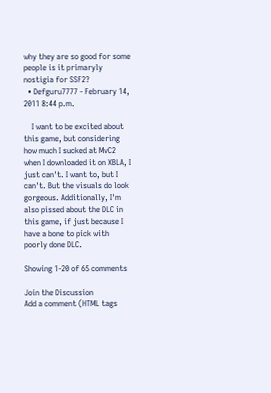why they are so good for some people is it primaryly nostigia for SSF2?
  • Defguru7777 - February 14, 2011 8:44 p.m.

    I want to be excited about this game, but considering how much I sucked at MvC2 when I downloaded it on XBLA, I just can't. I want to, but I can't. But the visuals do look gorgeous. Additionally, I'm also pissed about the DLC in this game, if just because I have a bone to pick with poorly done DLC.

Showing 1-20 of 65 comments

Join the Discussion
Add a comment (HTML tags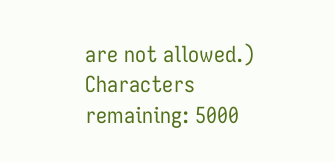are not allowed.)
Characters remaining: 5000